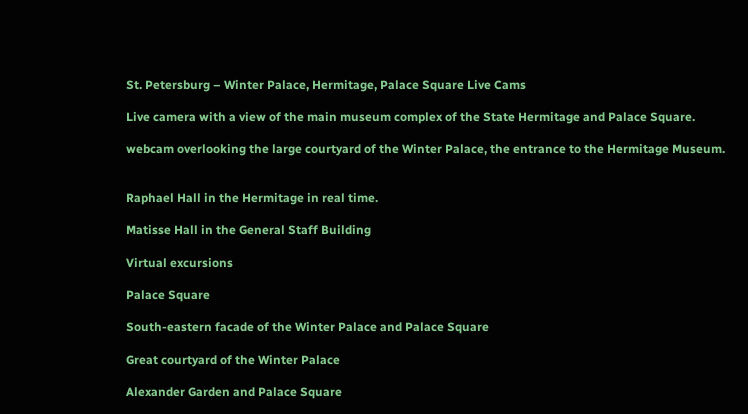St. Petersburg – Winter Palace, Hermitage, Palace Square Live Cams

Live camera with a view of the main museum complex of the State Hermitage and Palace Square.

webcam overlooking the large courtyard of the Winter Palace, the entrance to the Hermitage Museum.


Raphael Hall in the Hermitage in real time.

Matisse Hall in the General Staff Building

Virtual excursions

Palace Square

South-eastern facade of the Winter Palace and Palace Square

Great courtyard of the Winter Palace

Alexander Garden and Palace Square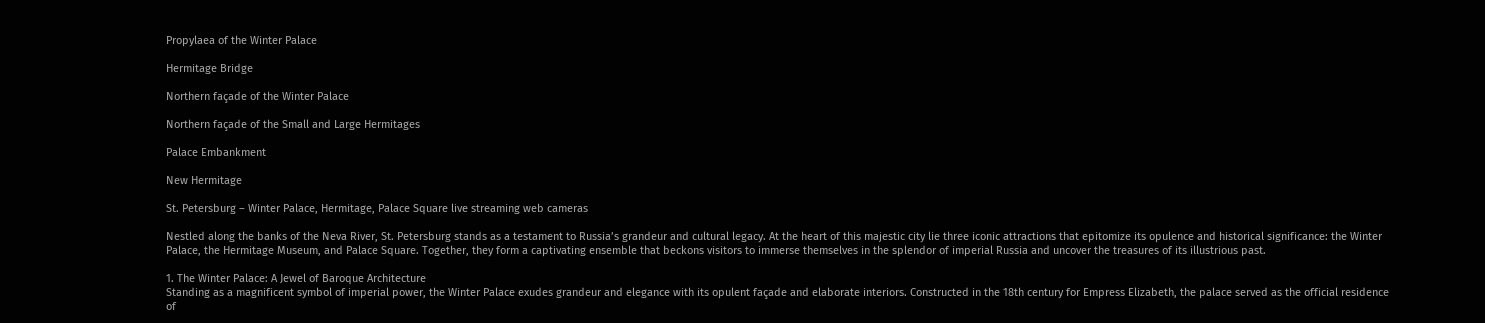Propylaea of the Winter Palace

Hermitage Bridge

Northern façade of the Winter Palace

Northern façade of the Small and Large Hermitages

Palace Embankment

New Hermitage

St. Petersburg – Winter Palace, Hermitage, Palace Square live streaming web cameras

Nestled along the banks of the Neva River, St. Petersburg stands as a testament to Russia’s grandeur and cultural legacy. At the heart of this majestic city lie three iconic attractions that epitomize its opulence and historical significance: the Winter Palace, the Hermitage Museum, and Palace Square. Together, they form a captivating ensemble that beckons visitors to immerse themselves in the splendor of imperial Russia and uncover the treasures of its illustrious past.

1. The Winter Palace: A Jewel of Baroque Architecture
Standing as a magnificent symbol of imperial power, the Winter Palace exudes grandeur and elegance with its opulent façade and elaborate interiors. Constructed in the 18th century for Empress Elizabeth, the palace served as the official residence of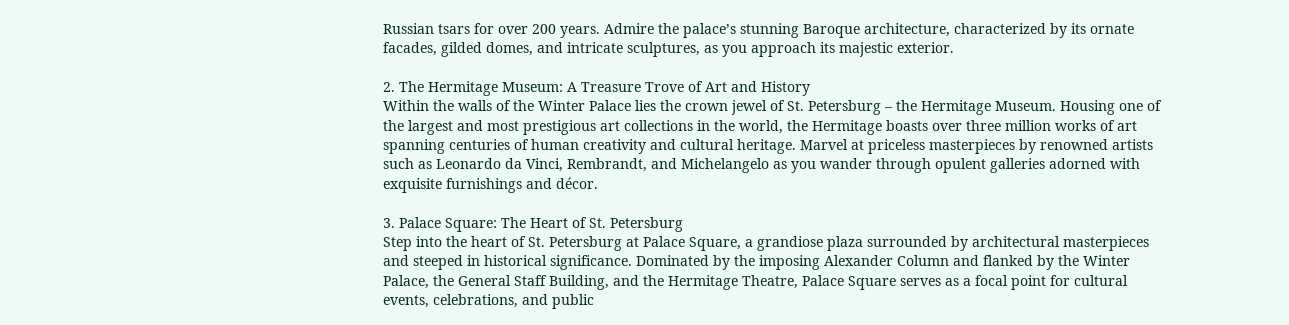Russian tsars for over 200 years. Admire the palace’s stunning Baroque architecture, characterized by its ornate facades, gilded domes, and intricate sculptures, as you approach its majestic exterior.

2. The Hermitage Museum: A Treasure Trove of Art and History
Within the walls of the Winter Palace lies the crown jewel of St. Petersburg – the Hermitage Museum. Housing one of the largest and most prestigious art collections in the world, the Hermitage boasts over three million works of art spanning centuries of human creativity and cultural heritage. Marvel at priceless masterpieces by renowned artists such as Leonardo da Vinci, Rembrandt, and Michelangelo as you wander through opulent galleries adorned with exquisite furnishings and décor.

3. Palace Square: The Heart of St. Petersburg
Step into the heart of St. Petersburg at Palace Square, a grandiose plaza surrounded by architectural masterpieces and steeped in historical significance. Dominated by the imposing Alexander Column and flanked by the Winter Palace, the General Staff Building, and the Hermitage Theatre, Palace Square serves as a focal point for cultural events, celebrations, and public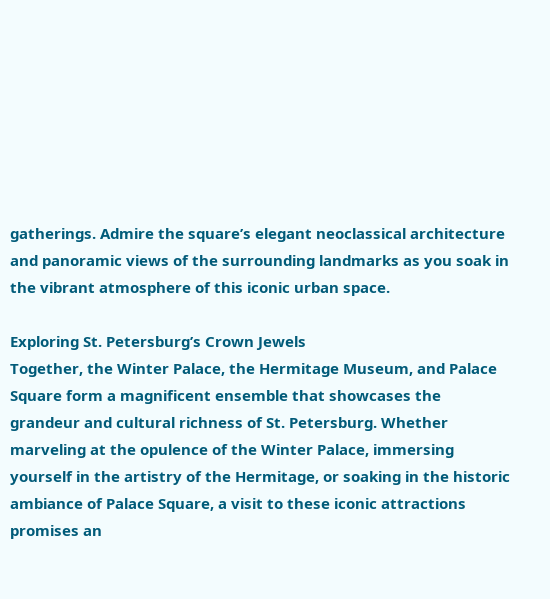gatherings. Admire the square’s elegant neoclassical architecture and panoramic views of the surrounding landmarks as you soak in the vibrant atmosphere of this iconic urban space.

Exploring St. Petersburg’s Crown Jewels
Together, the Winter Palace, the Hermitage Museum, and Palace Square form a magnificent ensemble that showcases the grandeur and cultural richness of St. Petersburg. Whether marveling at the opulence of the Winter Palace, immersing yourself in the artistry of the Hermitage, or soaking in the historic ambiance of Palace Square, a visit to these iconic attractions promises an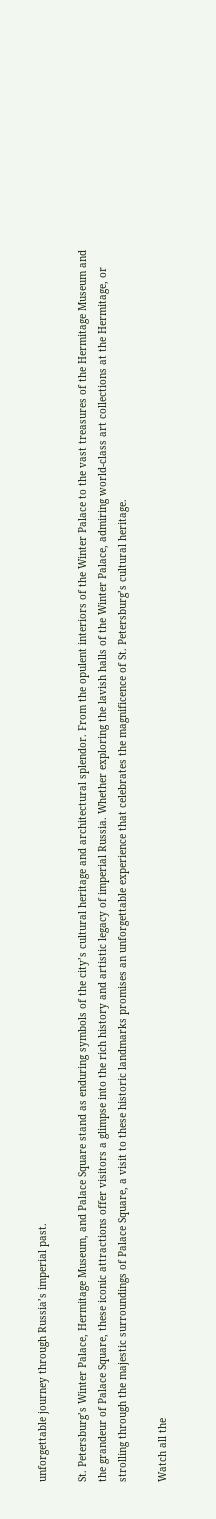unforgettable journey through Russia’s imperial past.

St. Petersburg’s Winter Palace, Hermitage Museum, and Palace Square stand as enduring symbols of the city’s cultural heritage and architectural splendor. From the opulent interiors of the Winter Palace to the vast treasures of the Hermitage Museum and the grandeur of Palace Square, these iconic attractions offer visitors a glimpse into the rich history and artistic legacy of imperial Russia. Whether exploring the lavish halls of the Winter Palace, admiring world-class art collections at the Hermitage, or strolling through the majestic surroundings of Palace Square, a visit to these historic landmarks promises an unforgettable experience that celebrates the magnificence of St. Petersburg’s cultural heritage.

Watch all the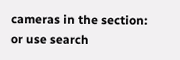cameras in the section: or use search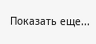Показать еще...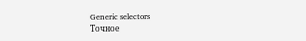Generic selectors
Точное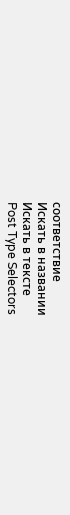соответствие
Искать в названии
Искать в тексте
Post Type Selectors